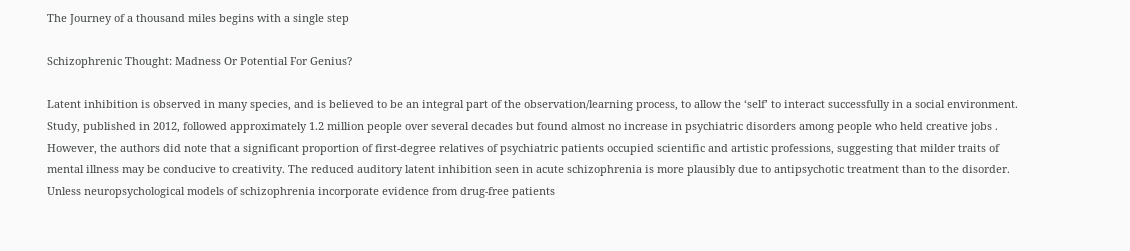The Journey of a thousand miles begins with a single step

Schizophrenic Thought: Madness Or Potential For Genius?

Latent inhibition is observed in many species, and is believed to be an integral part of the observation/learning process, to allow the ‘self’ to interact successfully in a social environment. Study, published in 2012, followed approximately 1.2 million people over several decades but found almost no increase in psychiatric disorders among people who held creative jobs . However, the authors did note that a significant proportion of first-degree relatives of psychiatric patients occupied scientific and artistic professions, suggesting that milder traits of mental illness may be conducive to creativity. The reduced auditory latent inhibition seen in acute schizophrenia is more plausibly due to antipsychotic treatment than to the disorder. Unless neuropsychological models of schizophrenia incorporate evidence from drug-free patients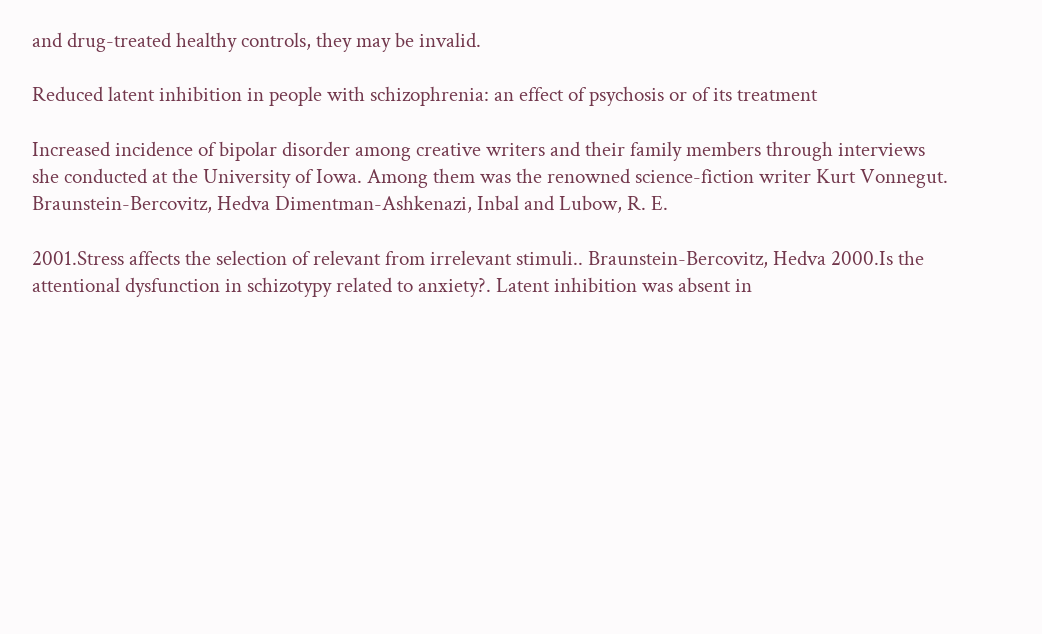and drug-treated healthy controls, they may be invalid.

Reduced latent inhibition in people with schizophrenia: an effect of psychosis or of its treatment

Increased incidence of bipolar disorder among creative writers and their family members through interviews she conducted at the University of Iowa. Among them was the renowned science-fiction writer Kurt Vonnegut. Braunstein-Bercovitz, Hedva Dimentman-Ashkenazi, Inbal and Lubow, R. E.

2001.Stress affects the selection of relevant from irrelevant stimuli.. Braunstein-Bercovitz, Hedva 2000.Is the attentional dysfunction in schizotypy related to anxiety?. Latent inhibition was absent in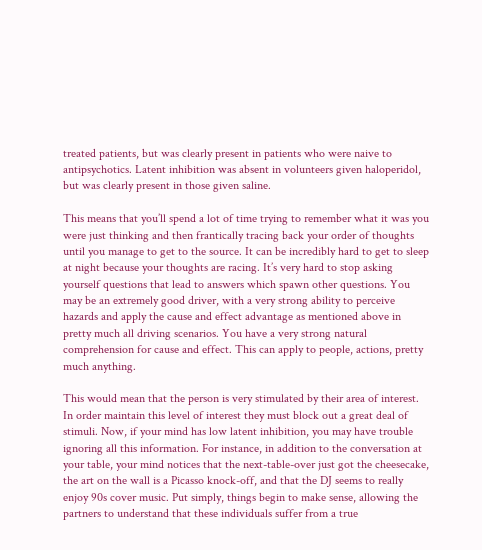treated patients, but was clearly present in patients who were naive to antipsychotics. Latent inhibition was absent in volunteers given haloperidol, but was clearly present in those given saline.

This means that you’ll spend a lot of time trying to remember what it was you were just thinking and then frantically tracing back your order of thoughts until you manage to get to the source. It can be incredibly hard to get to sleep at night because your thoughts are racing. It’s very hard to stop asking yourself questions that lead to answers which spawn other questions. You may be an extremely good driver, with a very strong ability to perceive hazards and apply the cause and effect advantage as mentioned above in pretty much all driving scenarios. You have a very strong natural comprehension for cause and effect. This can apply to people, actions, pretty much anything.

This would mean that the person is very stimulated by their area of interest. In order maintain this level of interest they must block out a great deal of stimuli. Now, if your mind has low latent inhibition, you may have trouble ignoring all this information. For instance, in addition to the conversation at your table, your mind notices that the next-table-over just got the cheesecake, the art on the wall is a Picasso knock-off, and that the DJ seems to really enjoy 90s cover music. Put simply, things begin to make sense, allowing the partners to understand that these individuals suffer from a true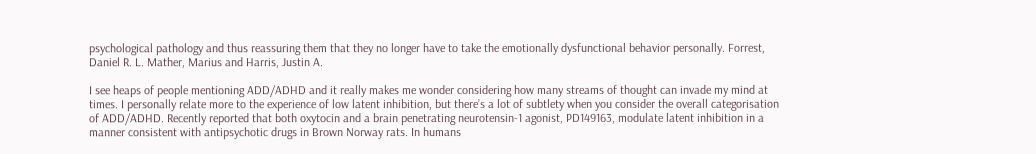psychological pathology and thus reassuring them that they no longer have to take the emotionally dysfunctional behavior personally. Forrest, Daniel R. L. Mather, Marius and Harris, Justin A.

I see heaps of people mentioning ADD/ADHD and it really makes me wonder considering how many streams of thought can invade my mind at times. I personally relate more to the experience of low latent inhibition, but there’s a lot of subtlety when you consider the overall categorisation of ADD/ADHD. Recently reported that both oxytocin and a brain penetrating neurotensin-1 agonist, PD149163, modulate latent inhibition in a manner consistent with antipsychotic drugs in Brown Norway rats. In humans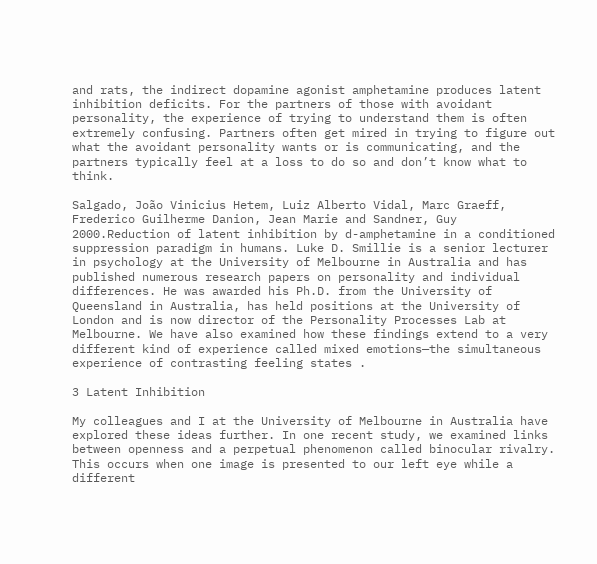and rats, the indirect dopamine agonist amphetamine produces latent inhibition deficits. For the partners of those with avoidant personality, the experience of trying to understand them is often extremely confusing. Partners often get mired in trying to figure out what the avoidant personality wants or is communicating, and the partners typically feel at a loss to do so and don’t know what to think.

Salgado, João Vinicius Hetem, Luiz Alberto Vidal, Marc Graeff, Frederico Guilherme Danion, Jean Marie and Sandner, Guy 2000.Reduction of latent inhibition by d-amphetamine in a conditioned suppression paradigm in humans. Luke D. Smillie is a senior lecturer in psychology at the University of Melbourne in Australia and has published numerous research papers on personality and individual differences. He was awarded his Ph.D. from the University of Queensland in Australia, has held positions at the University of London and is now director of the Personality Processes Lab at Melbourne. We have also examined how these findings extend to a very different kind of experience called mixed emotions—the simultaneous experience of contrasting feeling states .

3 Latent Inhibition

My colleagues and I at the University of Melbourne in Australia have explored these ideas further. In one recent study, we examined links between openness and a perpetual phenomenon called binocular rivalry. This occurs when one image is presented to our left eye while a different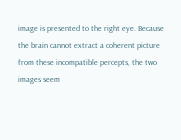image is presented to the right eye. Because the brain cannot extract a coherent picture from these incompatible percepts, the two images seem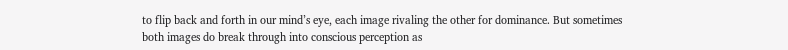to flip back and forth in our mind’s eye, each image rivaling the other for dominance. But sometimes both images do break through into conscious perception as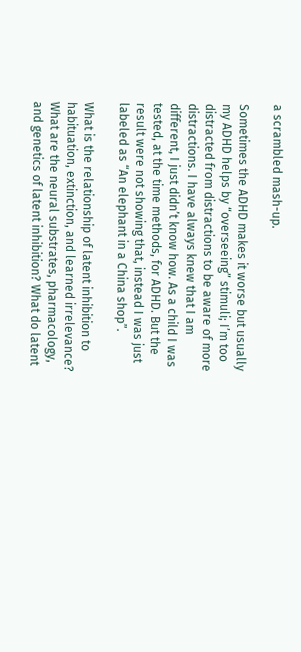a scrambled mash-up.

Sometimes the ADHD makes it worse but usually my ADHD helps by “overseeing” stimuli; I’m too distracted from distractions to be aware of more distractions. I have always knew that I am different, I just didn’t know how. As a child I was tested, at the time methods, for ADHD. But the result were not showing that, instead I was just labeled as “An elephant in a China shop”.

What is the relationship of latent inhibition to habituation, extinction, and learned irrelevance? What are the neural substrates, pharmacology, and genetics of latent inhibition? What do latent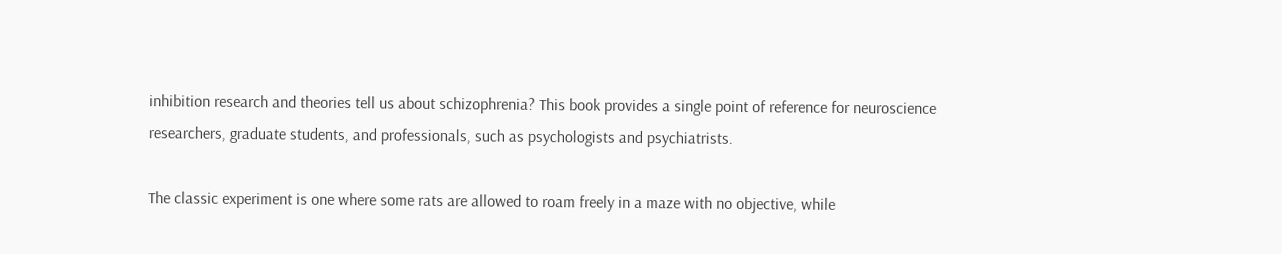inhibition research and theories tell us about schizophrenia? This book provides a single point of reference for neuroscience researchers, graduate students, and professionals, such as psychologists and psychiatrists.

The classic experiment is one where some rats are allowed to roam freely in a maze with no objective, while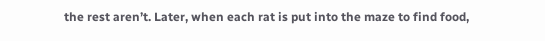the rest aren’t. Later, when each rat is put into the maze to find food,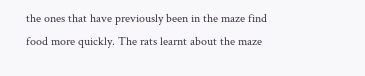the ones that have previously been in the maze find food more quickly. The rats learnt about the maze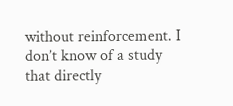without reinforcement. I don’t know of a study that directly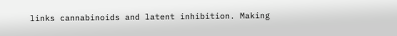links cannabinoids and latent inhibition. Making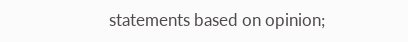statements based on opinion;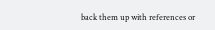back them up with references or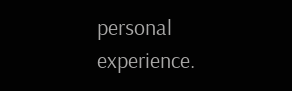personal experience.